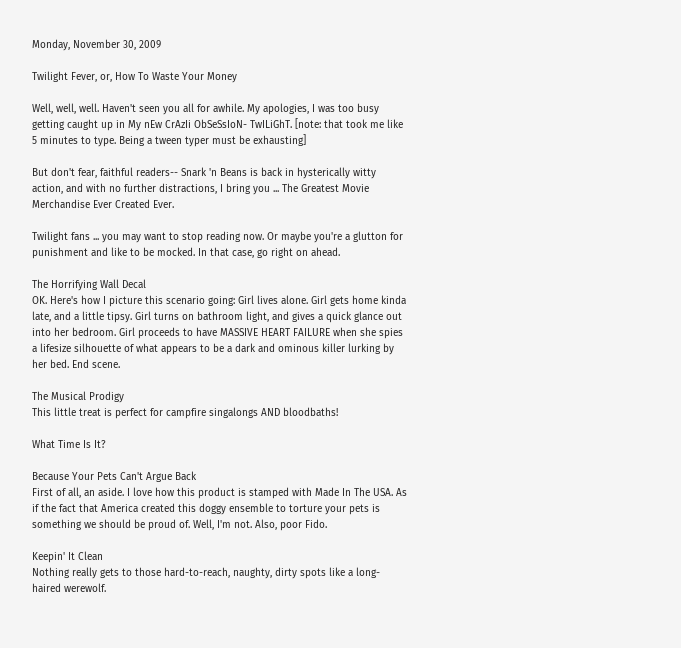Monday, November 30, 2009

Twilight Fever, or, How To Waste Your Money

Well, well, well. Haven't seen you all for awhile. My apologies, I was too busy getting caught up in My nEw CrAzIi ObSeSsIoN- TwILiGhT. [note: that took me like 5 minutes to type. Being a tween typer must be exhausting]

But don't fear, faithful readers-- Snark 'n Beans is back in hysterically witty action, and with no further distractions, I bring you ... The Greatest Movie Merchandise Ever Created Ever.

Twilight fans ... you may want to stop reading now. Or maybe you're a glutton for punishment and like to be mocked. In that case, go right on ahead.

The Horrifying Wall Decal
OK. Here's how I picture this scenario going: Girl lives alone. Girl gets home kinda late, and a little tipsy. Girl turns on bathroom light, and gives a quick glance out into her bedroom. Girl proceeds to have MASSIVE HEART FAILURE when she spies a lifesize silhouette of what appears to be a dark and ominous killer lurking by her bed. End scene.

The Musical Prodigy
This little treat is perfect for campfire singalongs AND bloodbaths!

What Time Is It?

Because Your Pets Can't Argue Back
First of all, an aside. I love how this product is stamped with Made In The USA. As if the fact that America created this doggy ensemble to torture your pets is something we should be proud of. Well, I'm not. Also, poor Fido.

Keepin' It Clean
Nothing really gets to those hard-to-reach, naughty, dirty spots like a long-haired werewolf.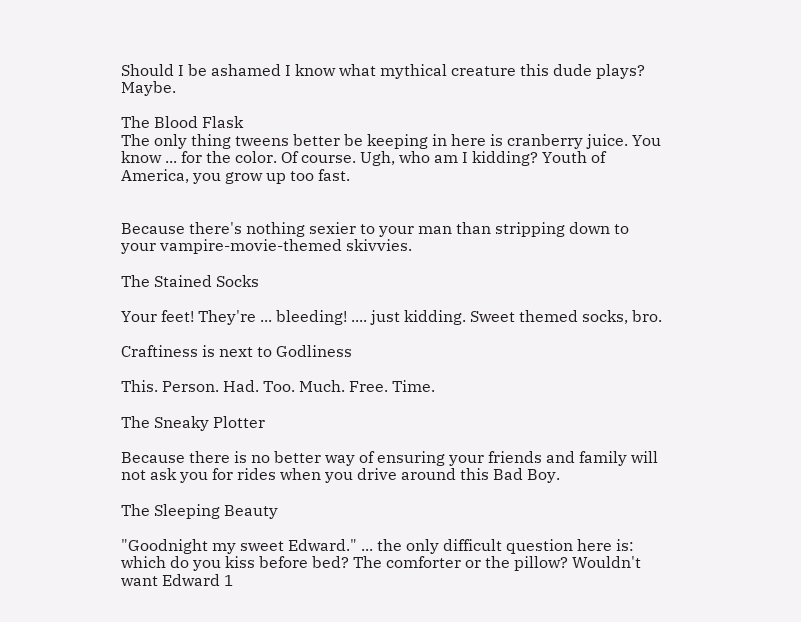Should I be ashamed I know what mythical creature this dude plays? Maybe.

The Blood Flask
The only thing tweens better be keeping in here is cranberry juice. You know ... for the color. Of course. Ugh, who am I kidding? Youth of America, you grow up too fast.


Because there's nothing sexier to your man than stripping down to your vampire-movie-themed skivvies.

The Stained Socks

Your feet! They're ... bleeding! .... just kidding. Sweet themed socks, bro.

Craftiness is next to Godliness

This. Person. Had. Too. Much. Free. Time.

The Sneaky Plotter

Because there is no better way of ensuring your friends and family will not ask you for rides when you drive around this Bad Boy.

The Sleeping Beauty

"Goodnight my sweet Edward." ... the only difficult question here is: which do you kiss before bed? The comforter or the pillow? Wouldn't want Edward 1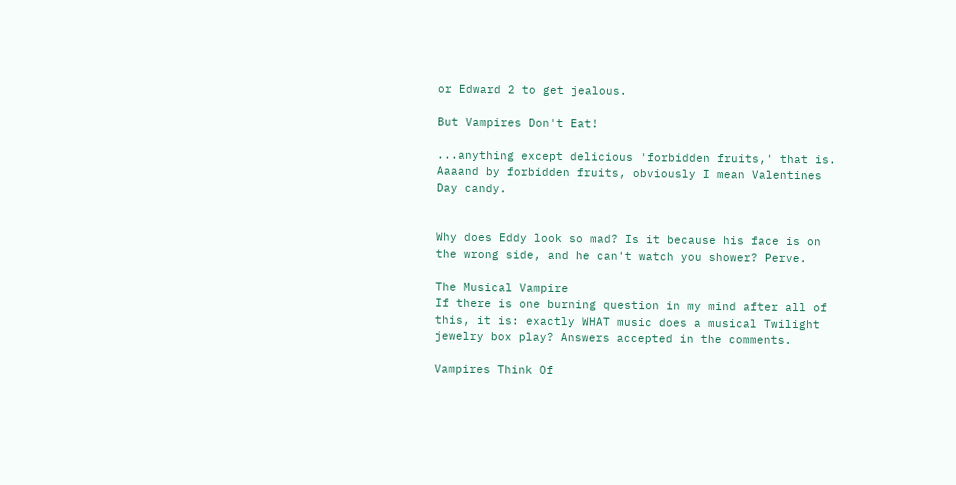or Edward 2 to get jealous.

But Vampires Don't Eat!

...anything except delicious 'forbidden fruits,' that is. Aaaand by forbidden fruits, obviously I mean Valentines Day candy.


Why does Eddy look so mad? Is it because his face is on the wrong side, and he can't watch you shower? Perve.

The Musical Vampire
If there is one burning question in my mind after all of this, it is: exactly WHAT music does a musical Twilight jewelry box play? Answers accepted in the comments.

Vampires Think Of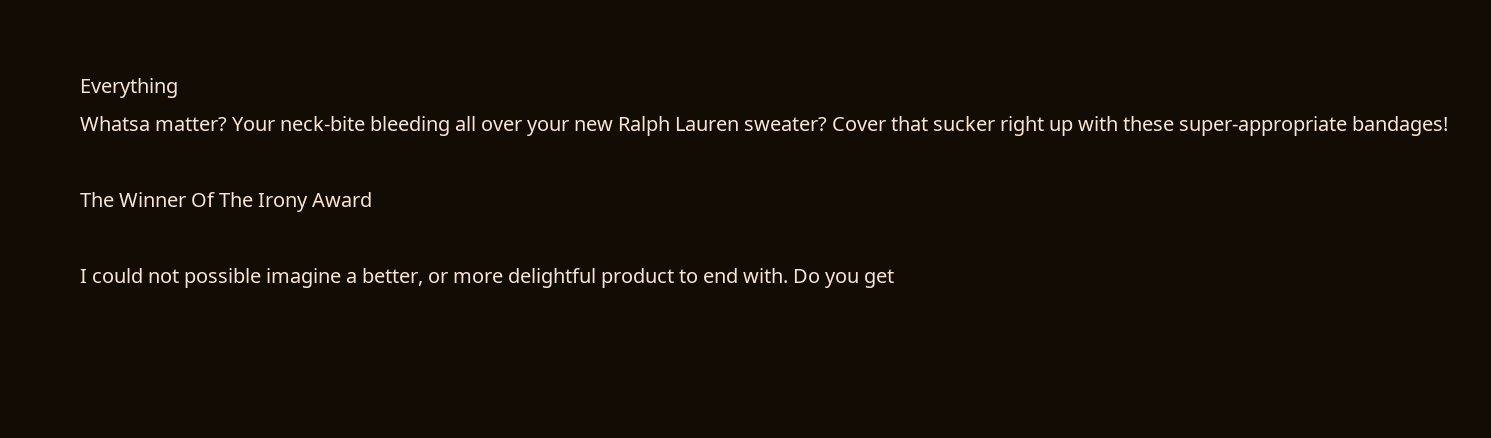Everything
Whatsa matter? Your neck-bite bleeding all over your new Ralph Lauren sweater? Cover that sucker right up with these super-appropriate bandages!

The Winner Of The Irony Award

I could not possible imagine a better, or more delightful product to end with. Do you get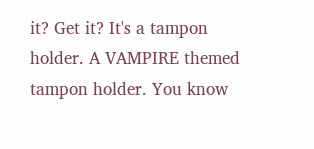it? Get it? It's a tampon holder. A VAMPIRE themed tampon holder. You know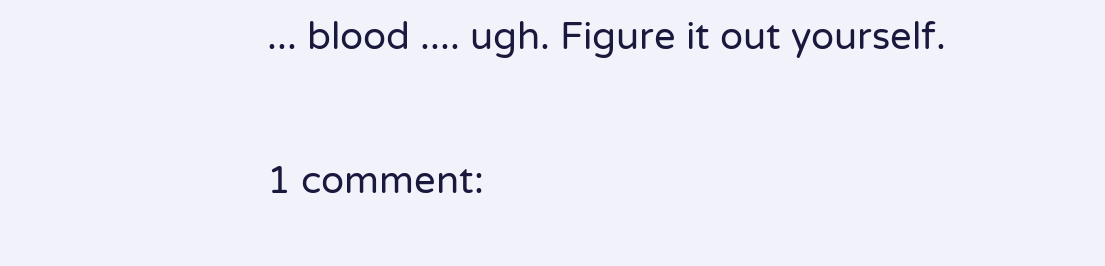... blood .... ugh. Figure it out yourself.

1 comment: